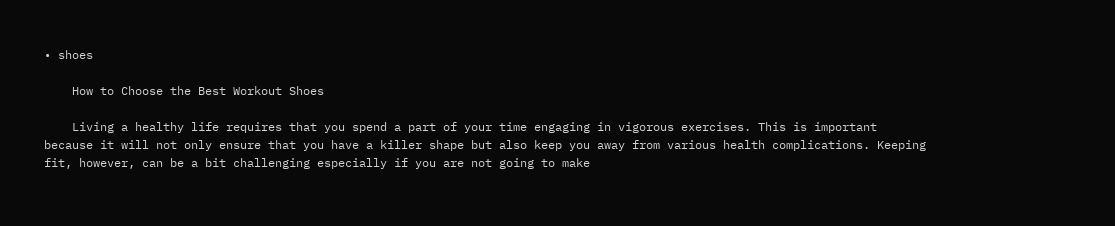• shoes

    How to Choose the Best Workout Shoes

    Living a healthy life requires that you spend a part of your time engaging in vigorous exercises. This is important because it will not only ensure that you have a killer shape but also keep you away from various health complications. Keeping fit, however, can be a bit challenging especially if you are not going to make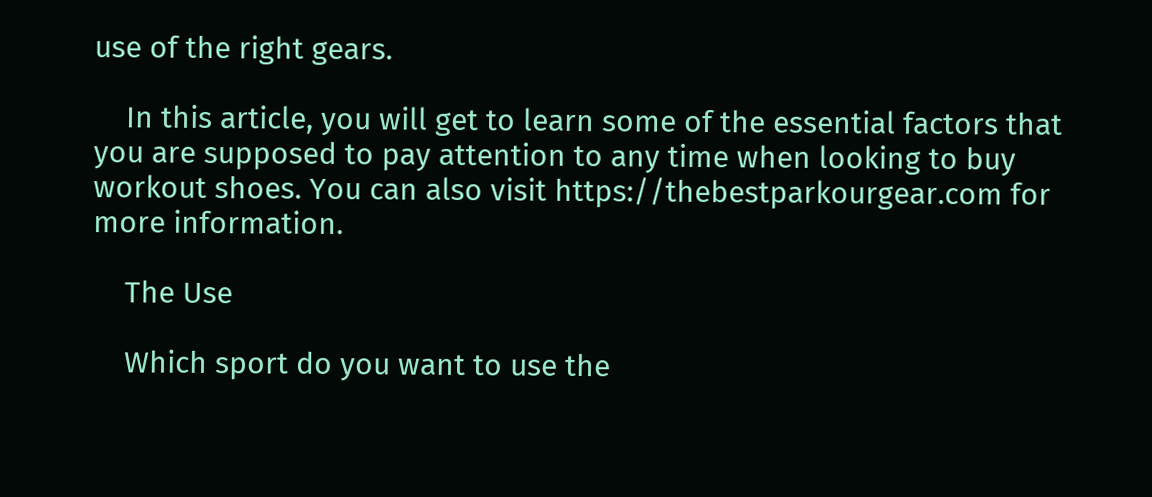use of the right gears.

    In this article, you will get to learn some of the essential factors that you are supposed to pay attention to any time when looking to buy workout shoes. You can also visit https://thebestparkourgear.com for more information.

    The Use

    Which sport do you want to use the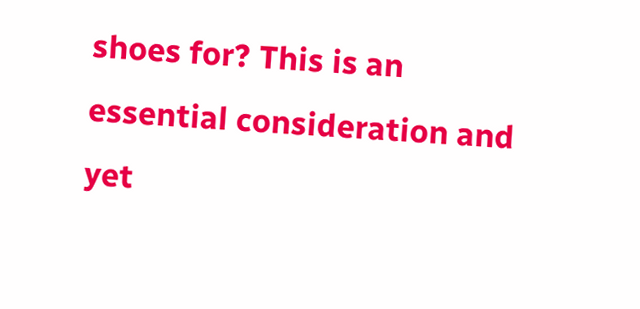shoes for? This is an essential consideration and yet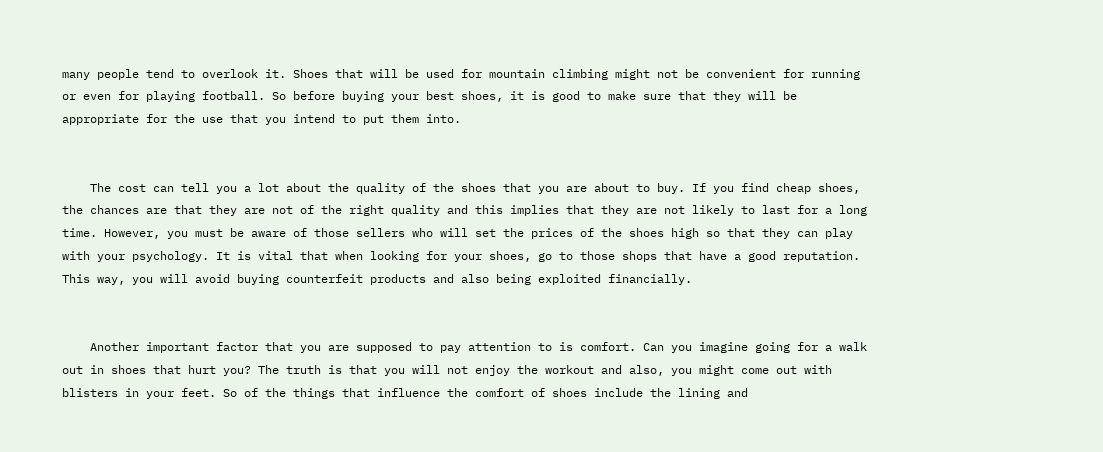many people tend to overlook it. Shoes that will be used for mountain climbing might not be convenient for running or even for playing football. So before buying your best shoes, it is good to make sure that they will be appropriate for the use that you intend to put them into.


    The cost can tell you a lot about the quality of the shoes that you are about to buy. If you find cheap shoes, the chances are that they are not of the right quality and this implies that they are not likely to last for a long time. However, you must be aware of those sellers who will set the prices of the shoes high so that they can play with your psychology. It is vital that when looking for your shoes, go to those shops that have a good reputation. This way, you will avoid buying counterfeit products and also being exploited financially.


    Another important factor that you are supposed to pay attention to is comfort. Can you imagine going for a walk out in shoes that hurt you? The truth is that you will not enjoy the workout and also, you might come out with blisters in your feet. So of the things that influence the comfort of shoes include the lining and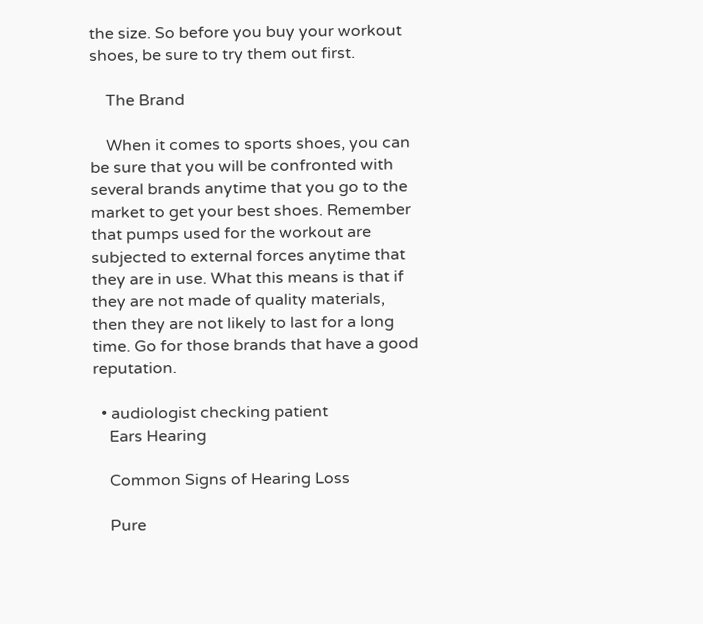the size. So before you buy your workout shoes, be sure to try them out first.

    The Brand

    When it comes to sports shoes, you can be sure that you will be confronted with several brands anytime that you go to the market to get your best shoes. Remember that pumps used for the workout are subjected to external forces anytime that they are in use. What this means is that if they are not made of quality materials, then they are not likely to last for a long time. Go for those brands that have a good reputation.

  • audiologist checking patient
    Ears Hearing

    Common Signs of Hearing Loss

    Pure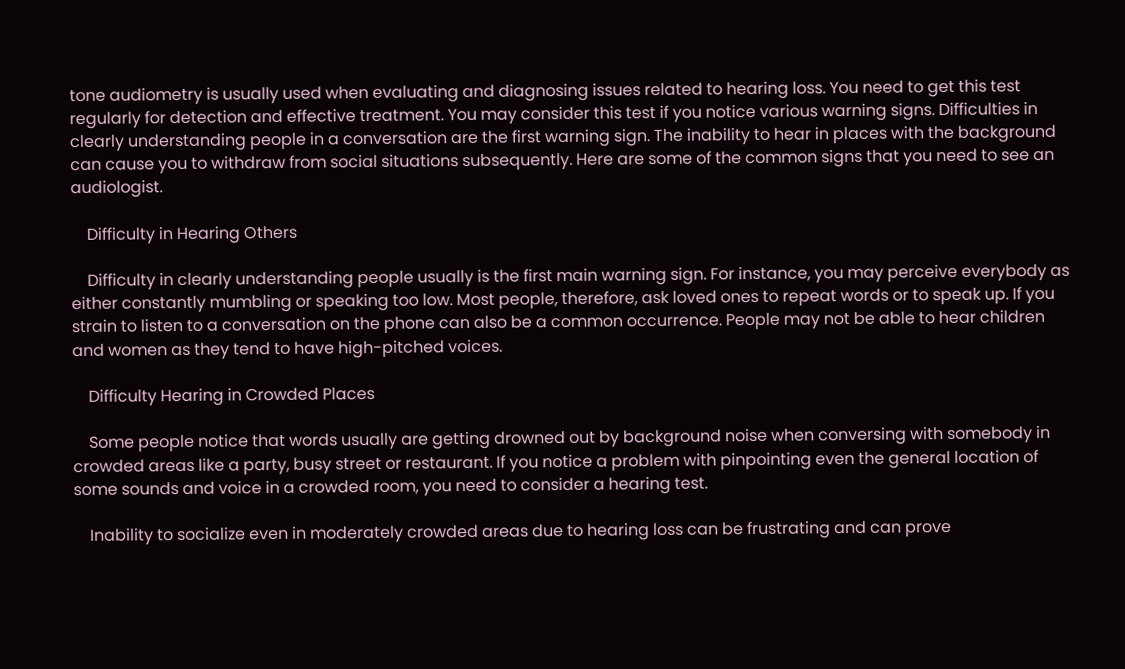tone audiometry is usually used when evaluating and diagnosing issues related to hearing loss. You need to get this test regularly for detection and effective treatment. You may consider this test if you notice various warning signs. Difficulties in clearly understanding people in a conversation are the first warning sign. The inability to hear in places with the background can cause you to withdraw from social situations subsequently. Here are some of the common signs that you need to see an audiologist.

    Difficulty in Hearing Others

    Difficulty in clearly understanding people usually is the first main warning sign. For instance, you may perceive everybody as either constantly mumbling or speaking too low. Most people, therefore, ask loved ones to repeat words or to speak up. If you strain to listen to a conversation on the phone can also be a common occurrence. People may not be able to hear children and women as they tend to have high-pitched voices.

    Difficulty Hearing in Crowded Places

    Some people notice that words usually are getting drowned out by background noise when conversing with somebody in crowded areas like a party, busy street or restaurant. If you notice a problem with pinpointing even the general location of some sounds and voice in a crowded room, you need to consider a hearing test.

    Inability to socialize even in moderately crowded areas due to hearing loss can be frustrating and can prove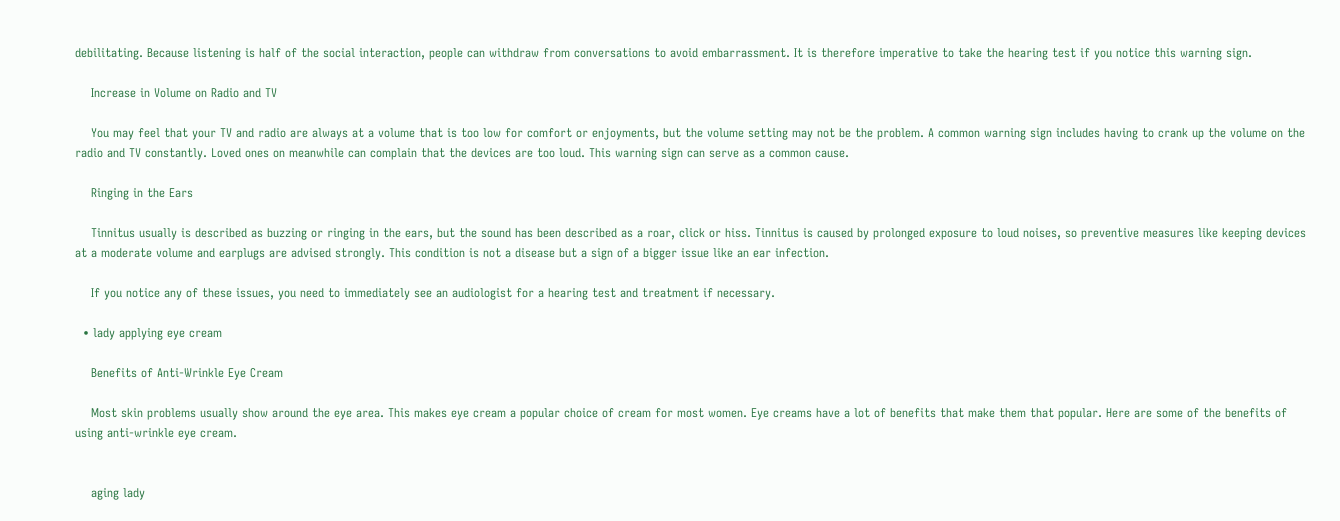debilitating. Because listening is half of the social interaction, people can withdraw from conversations to avoid embarrassment. It is therefore imperative to take the hearing test if you notice this warning sign.

    Increase in Volume on Radio and TV

    You may feel that your TV and radio are always at a volume that is too low for comfort or enjoyments, but the volume setting may not be the problem. A common warning sign includes having to crank up the volume on the radio and TV constantly. Loved ones on meanwhile can complain that the devices are too loud. This warning sign can serve as a common cause.

    Ringing in the Ears

    Tinnitus usually is described as buzzing or ringing in the ears, but the sound has been described as a roar, click or hiss. Tinnitus is caused by prolonged exposure to loud noises, so preventive measures like keeping devices at a moderate volume and earplugs are advised strongly. This condition is not a disease but a sign of a bigger issue like an ear infection.

    If you notice any of these issues, you need to immediately see an audiologist for a hearing test and treatment if necessary.

  • lady applying eye cream

    Benefits of Anti-Wrinkle Eye Cream

    Most skin problems usually show around the eye area. This makes eye cream a popular choice of cream for most women. Eye creams have a lot of benefits that make them that popular. Here are some of the benefits of using anti-wrinkle eye cream.


    aging lady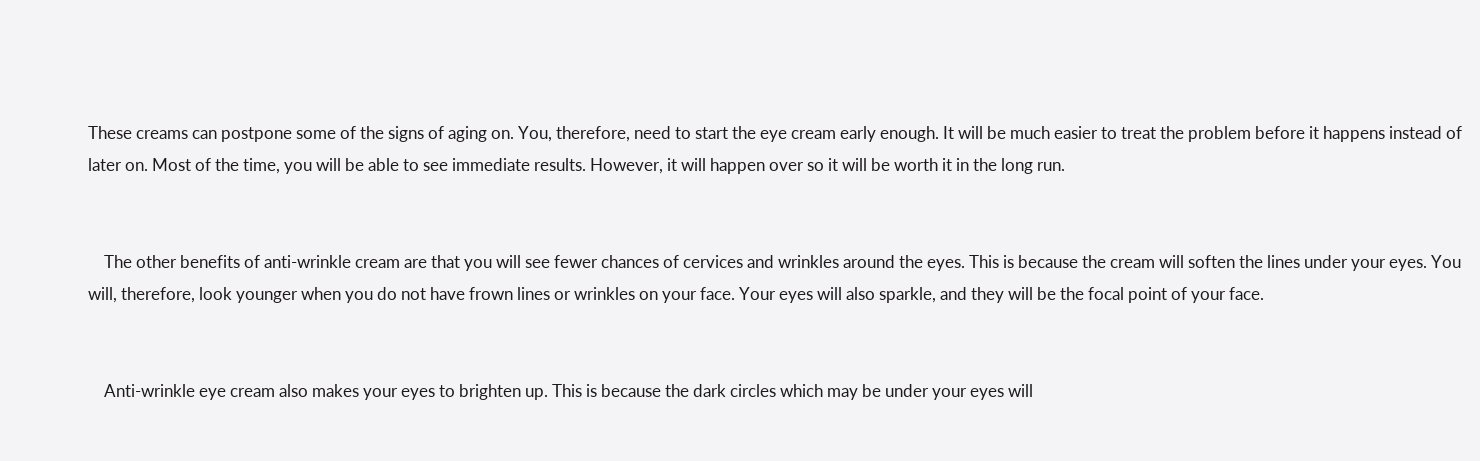These creams can postpone some of the signs of aging on. You, therefore, need to start the eye cream early enough. It will be much easier to treat the problem before it happens instead of later on. Most of the time, you will be able to see immediate results. However, it will happen over so it will be worth it in the long run.


    The other benefits of anti-wrinkle cream are that you will see fewer chances of cervices and wrinkles around the eyes. This is because the cream will soften the lines under your eyes. You will, therefore, look younger when you do not have frown lines or wrinkles on your face. Your eyes will also sparkle, and they will be the focal point of your face.


    Anti-wrinkle eye cream also makes your eyes to brighten up. This is because the dark circles which may be under your eyes will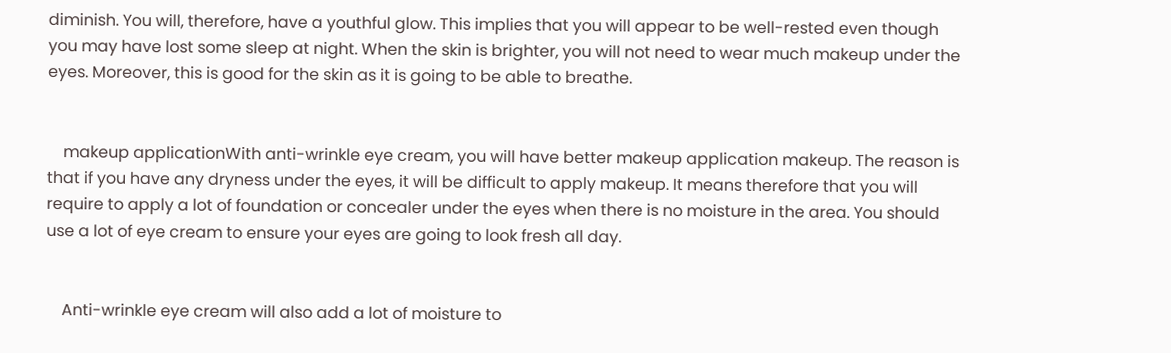diminish. You will, therefore, have a youthful glow. This implies that you will appear to be well-rested even though you may have lost some sleep at night. When the skin is brighter, you will not need to wear much makeup under the eyes. Moreover, this is good for the skin as it is going to be able to breathe.


    makeup applicationWith anti-wrinkle eye cream, you will have better makeup application makeup. The reason is that if you have any dryness under the eyes, it will be difficult to apply makeup. It means therefore that you will require to apply a lot of foundation or concealer under the eyes when there is no moisture in the area. You should use a lot of eye cream to ensure your eyes are going to look fresh all day.


    Anti-wrinkle eye cream will also add a lot of moisture to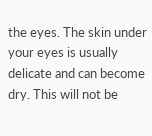the eyes. The skin under your eyes is usually delicate and can become dry. This will not be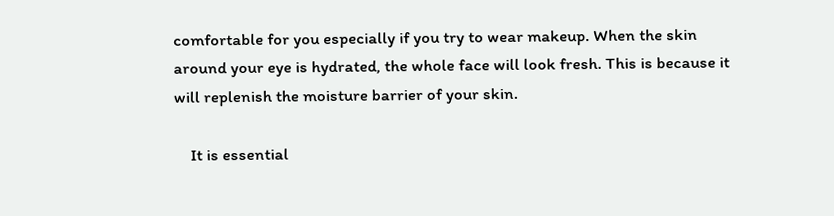comfortable for you especially if you try to wear makeup. When the skin around your eye is hydrated, the whole face will look fresh. This is because it will replenish the moisture barrier of your skin.

    It is essential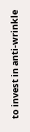to invest in anti-wrinkle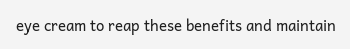eye cream to reap these benefits and maintain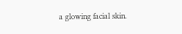a glowing facial skin.